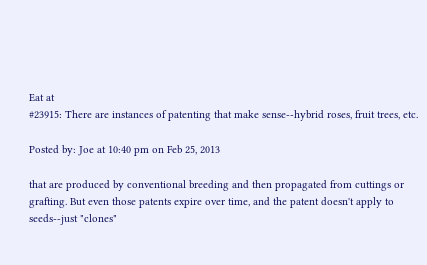Eat at
#23915: There are instances of patenting that make sense--hybrid roses, fruit trees, etc.

Posted by: Joe at 10:40 pm on Feb 25, 2013

that are produced by conventional breeding and then propagated from cuttings or grafting. But even those patents expire over time, and the patent doesn't apply to seeds--just "clones"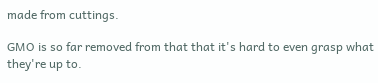made from cuttings.

GMO is so far removed from that that it's hard to even grasp what they're up to.